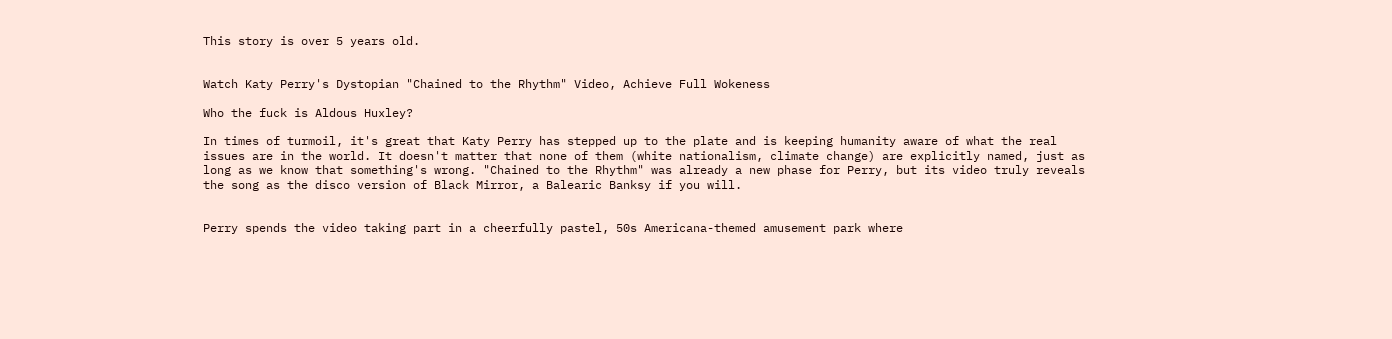This story is over 5 years old.


Watch Katy Perry's Dystopian "Chained to the Rhythm" Video, Achieve Full Wokeness

Who the fuck is Aldous Huxley?

In times of turmoil, it's great that Katy Perry has stepped up to the plate and is keeping humanity aware of what the real issues are in the world. It doesn't matter that none of them (white nationalism, climate change) are explicitly named, just as long as we know that something's wrong. "Chained to the Rhythm" was already a new phase for Perry, but its video truly reveals the song as the disco version of Black Mirror, a Balearic Banksy if you will.


Perry spends the video taking part in a cheerfully pastel, 50s Americana-themed amusement park where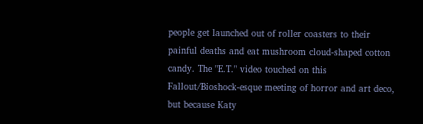people get launched out of roller coasters to their painful deaths and eat mushroom cloud-shaped cotton candy. The "E.T." video touched on this Fallout/Bioshock-esque meeting of horror and art deco, but because Katy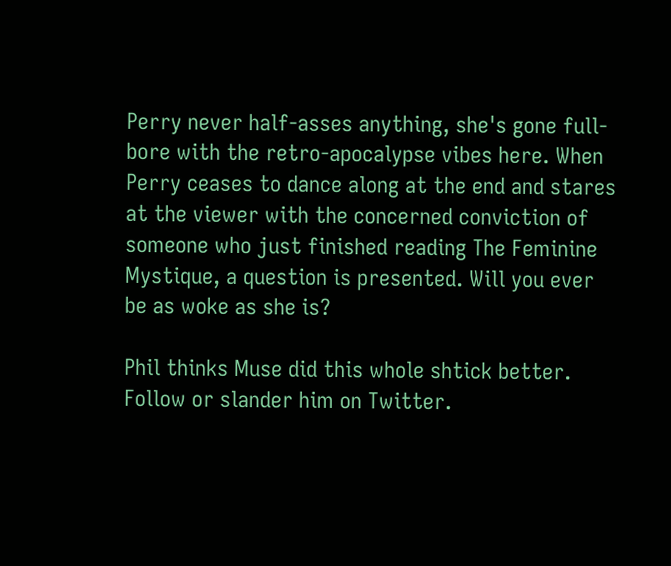Perry never half-asses anything, she's gone full-bore with the retro-apocalypse vibes here. When Perry ceases to dance along at the end and stares at the viewer with the concerned conviction of someone who just finished reading The Feminine Mystique, a question is presented. Will you ever be as woke as she is?

Phil thinks Muse did this whole shtick better. Follow or slander him on Twitter.